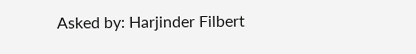Asked by: Harjinder Filbert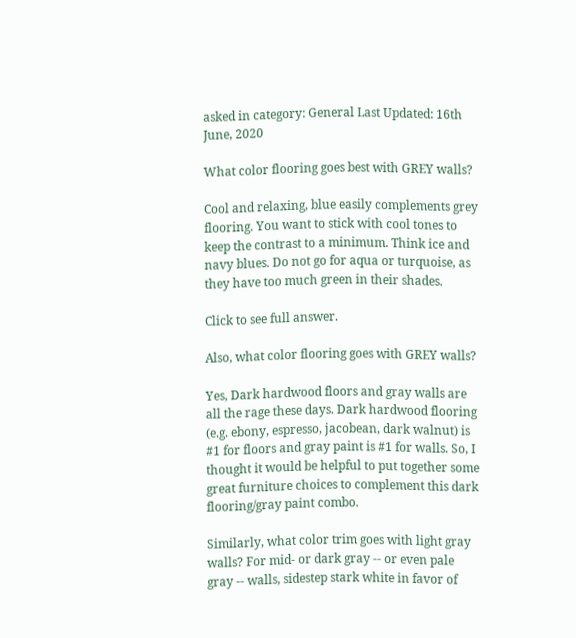asked in category: General Last Updated: 16th June, 2020

What color flooring goes best with GREY walls?

Cool and relaxing, blue easily complements grey flooring. You want to stick with cool tones to keep the contrast to a minimum. Think ice and navy blues. Do not go for aqua or turquoise, as they have too much green in their shades.

Click to see full answer.

Also, what color flooring goes with GREY walls?

Yes, Dark hardwood floors and gray walls are all the rage these days. Dark hardwood flooring (e.g. ebony, espresso, jacobean, dark walnut) is #1 for floors and gray paint is #1 for walls. So, I thought it would be helpful to put together some great furniture choices to complement this dark flooring/gray paint combo.

Similarly, what color trim goes with light gray walls? For mid- or dark gray -- or even pale gray -- walls, sidestep stark white in favor of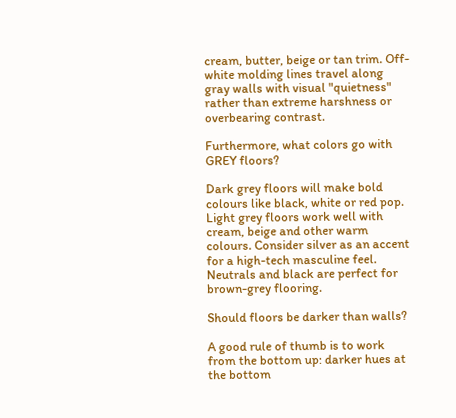cream, butter, beige or tan trim. Off-white molding lines travel along gray walls with visual "quietness" rather than extreme harshness or overbearing contrast.

Furthermore, what colors go with GREY floors?

Dark grey floors will make bold colours like black, white or red pop. Light grey floors work well with cream, beige and other warm colours. Consider silver as an accent for a high-tech masculine feel. Neutrals and black are perfect for brown-grey flooring.

Should floors be darker than walls?

A good rule of thumb is to work from the bottom up: darker hues at the bottom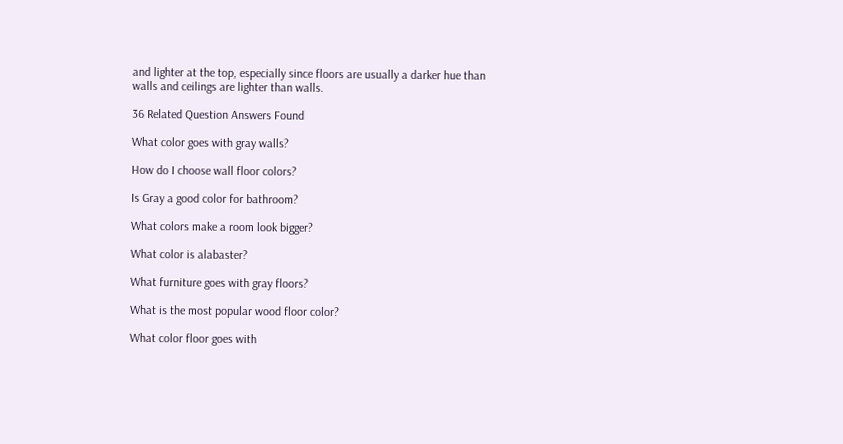and lighter at the top, especially since floors are usually a darker hue than walls and ceilings are lighter than walls.

36 Related Question Answers Found

What color goes with gray walls?

How do I choose wall floor colors?

Is Gray a good color for bathroom?

What colors make a room look bigger?

What color is alabaster?

What furniture goes with gray floors?

What is the most popular wood floor color?

What color floor goes with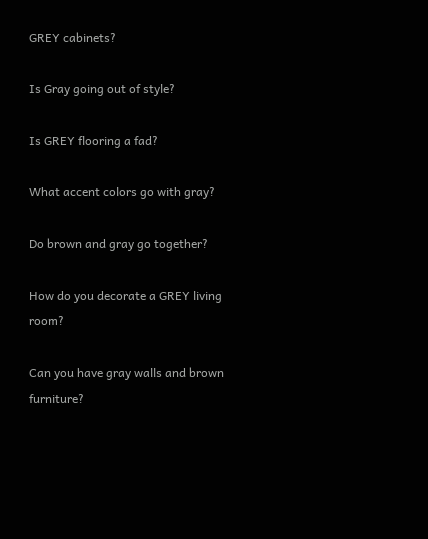GREY cabinets?

Is Gray going out of style?

Is GREY flooring a fad?

What accent colors go with gray?

Do brown and gray go together?

How do you decorate a GREY living room?

Can you have gray walls and brown furniture?